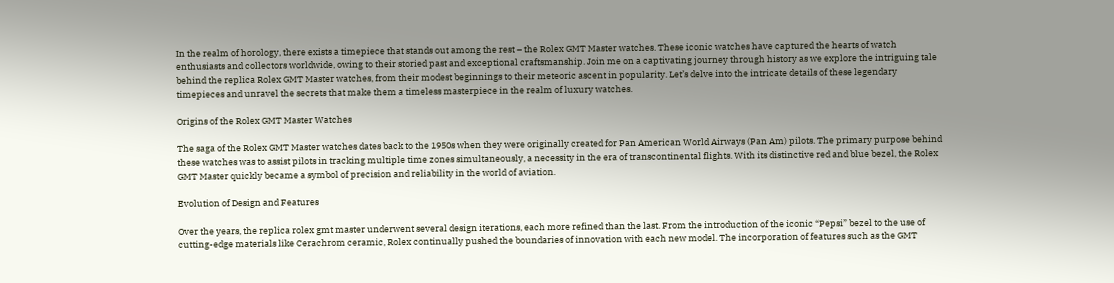In the realm of horology, there exists a timepiece that stands out among the rest – the Rolex GMT Master watches. These iconic watches have captured the hearts of watch enthusiasts and collectors worldwide, owing to their storied past and exceptional craftsmanship. Join me on a captivating journey through history as we explore the intriguing tale behind the replica Rolex GMT Master watches, from their modest beginnings to their meteoric ascent in popularity. Let’s delve into the intricate details of these legendary timepieces and unravel the secrets that make them a timeless masterpiece in the realm of luxury watches.

Origins of the Rolex GMT Master Watches

The saga of the Rolex GMT Master watches dates back to the 1950s when they were originally created for Pan American World Airways (Pan Am) pilots. The primary purpose behind these watches was to assist pilots in tracking multiple time zones simultaneously, a necessity in the era of transcontinental flights. With its distinctive red and blue bezel, the Rolex GMT Master quickly became a symbol of precision and reliability in the world of aviation.

Evolution of Design and Features

Over the years, the replica rolex gmt master underwent several design iterations, each more refined than the last. From the introduction of the iconic “Pepsi” bezel to the use of cutting-edge materials like Cerachrom ceramic, Rolex continually pushed the boundaries of innovation with each new model. The incorporation of features such as the GMT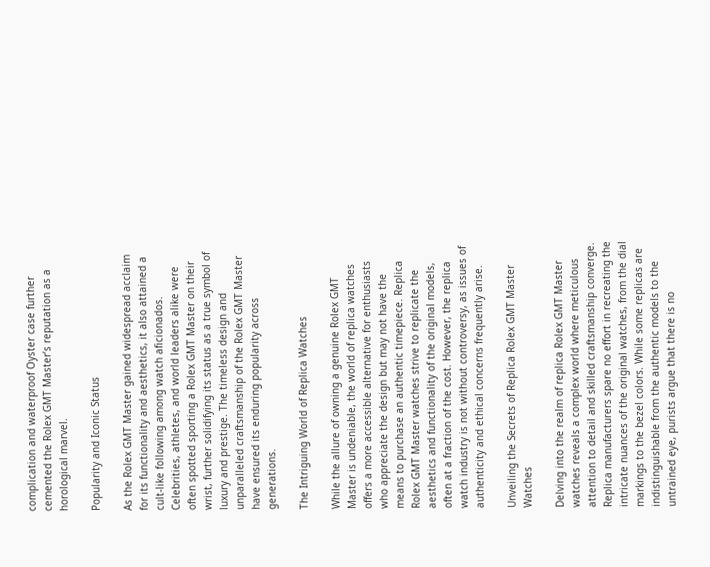complication and waterproof Oyster case further cemented the Rolex GMT Master’s reputation as a horological marvel.

Popularity and Iconic Status

As the Rolex GMT Master gained widespread acclaim for its functionality and aesthetics, it also attained a cult-like following among watch aficionados. Celebrities, athletes, and world leaders alike were often spotted sporting a Rolex GMT Master on their wrist, further solidifying its status as a true symbol of luxury and prestige. The timeless design and unparalleled craftsmanship of the Rolex GMT Master have ensured its enduring popularity across generations.

The Intriguing World of Replica Watches

While the allure of owning a genuine Rolex GMT Master is undeniable, the world of replica watches offers a more accessible alternative for enthusiasts who appreciate the design but may not have the means to purchase an authentic timepiece. Replica Rolex GMT Master watches strive to replicate the aesthetics and functionality of the original models, often at a fraction of the cost. However, the replica watch industry is not without controversy, as issues of authenticity and ethical concerns frequently arise.

Unveiling the Secrets of Replica Rolex GMT Master Watches

Delving into the realm of replica Rolex GMT Master watches reveals a complex world where meticulous attention to detail and skilled craftsmanship converge. Replica manufacturers spare no effort in recreating the intricate nuances of the original watches, from the dial markings to the bezel colors. While some replicas are indistinguishable from the authentic models to the untrained eye, purists argue that there is no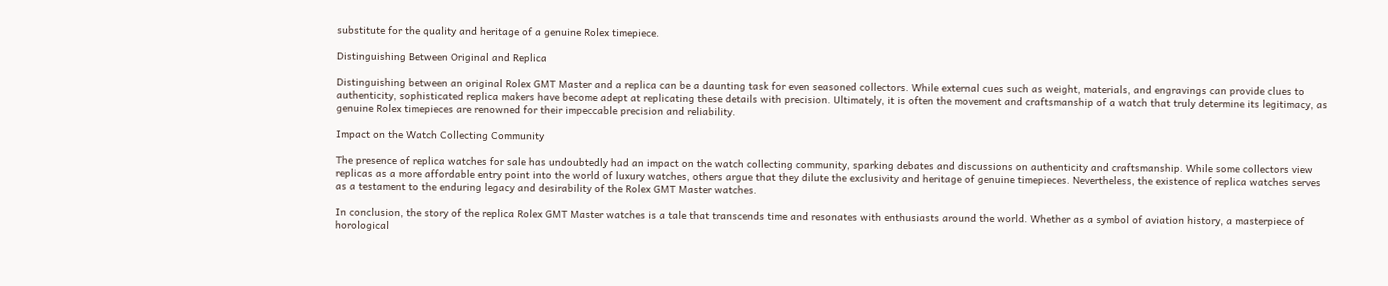substitute for the quality and heritage of a genuine Rolex timepiece.

Distinguishing Between Original and Replica

Distinguishing between an original Rolex GMT Master and a replica can be a daunting task for even seasoned collectors. While external cues such as weight, materials, and engravings can provide clues to authenticity, sophisticated replica makers have become adept at replicating these details with precision. Ultimately, it is often the movement and craftsmanship of a watch that truly determine its legitimacy, as genuine Rolex timepieces are renowned for their impeccable precision and reliability.

Impact on the Watch Collecting Community

The presence of replica watches for sale has undoubtedly had an impact on the watch collecting community, sparking debates and discussions on authenticity and craftsmanship. While some collectors view replicas as a more affordable entry point into the world of luxury watches, others argue that they dilute the exclusivity and heritage of genuine timepieces. Nevertheless, the existence of replica watches serves as a testament to the enduring legacy and desirability of the Rolex GMT Master watches.

In conclusion, the story of the replica Rolex GMT Master watches is a tale that transcends time and resonates with enthusiasts around the world. Whether as a symbol of aviation history, a masterpiece of horological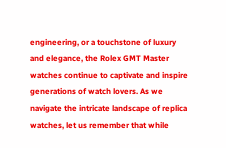engineering, or a touchstone of luxury and elegance, the Rolex GMT Master watches continue to captivate and inspire generations of watch lovers. As we navigate the intricate landscape of replica watches, let us remember that while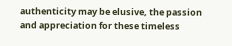authenticity may be elusive, the passion and appreciation for these timeless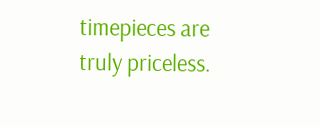timepieces are truly priceless.